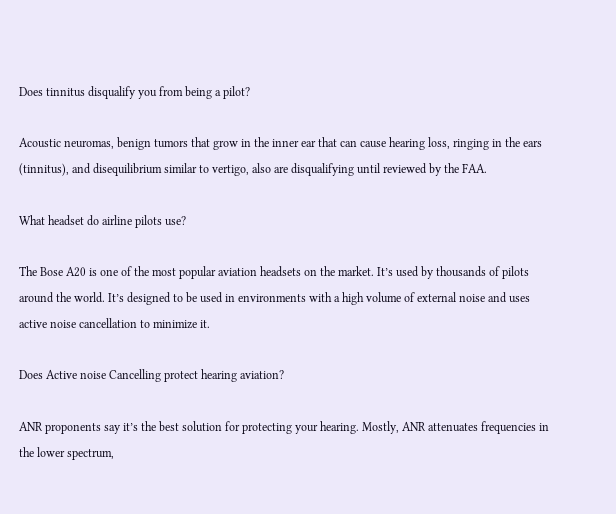Does tinnitus disqualify you from being a pilot?

Acoustic neuromas, benign tumors that grow in the inner ear that can cause hearing loss, ringing in the ears (tinnitus), and disequilibrium similar to vertigo, also are disqualifying until reviewed by the FAA.

What headset do airline pilots use?

The Bose A20 is one of the most popular aviation headsets on the market. It’s used by thousands of pilots around the world. It’s designed to be used in environments with a high volume of external noise and uses active noise cancellation to minimize it.

Does Active noise Cancelling protect hearing aviation?

ANR proponents say it’s the best solution for protecting your hearing. Mostly, ANR attenuates frequencies in the lower spectrum,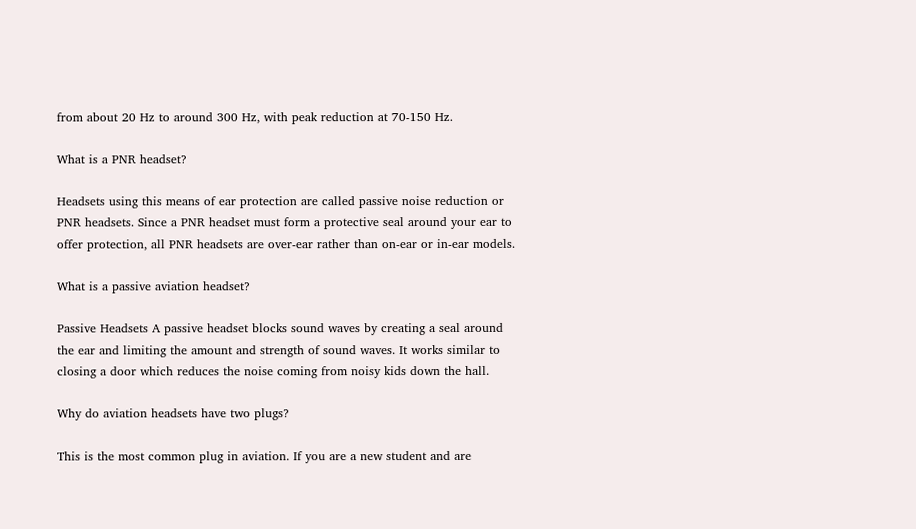from about 20 Hz to around 300 Hz, with peak reduction at 70-150 Hz.

What is a PNR headset?

Headsets using this means of ear protection are called passive noise reduction or PNR headsets. Since a PNR headset must form a protective seal around your ear to offer protection, all PNR headsets are over-ear rather than on-ear or in-ear models.

What is a passive aviation headset?

Passive Headsets A passive headset blocks sound waves by creating a seal around the ear and limiting the amount and strength of sound waves. It works similar to closing a door which reduces the noise coming from noisy kids down the hall.

Why do aviation headsets have two plugs?

This is the most common plug in aviation. If you are a new student and are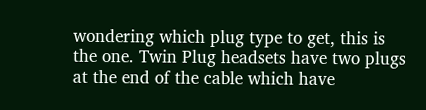wondering which plug type to get, this is the one. Twin Plug headsets have two plugs at the end of the cable which have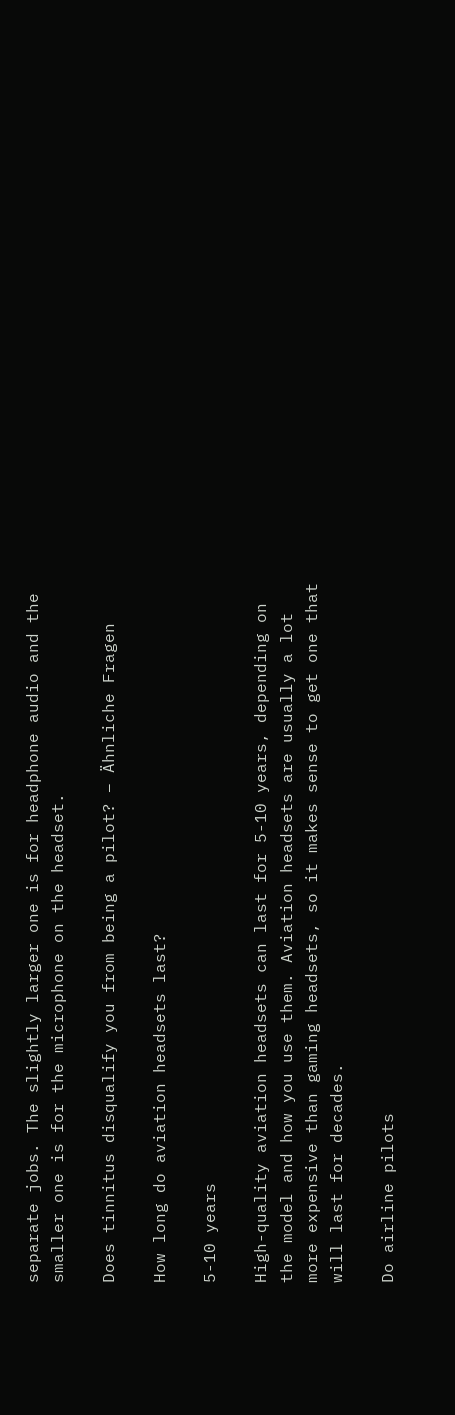separate jobs. The slightly larger one is for headphone audio and the smaller one is for the microphone on the headset.

Does tinnitus disqualify you from being a pilot? – Ähnliche Fragen

How long do aviation headsets last?

5-10 years

High-quality aviation headsets can last for 5-10 years, depending on the model and how you use them. Aviation headsets are usually a lot more expensive than gaming headsets, so it makes sense to get one that will last for decades.

Do airline pilots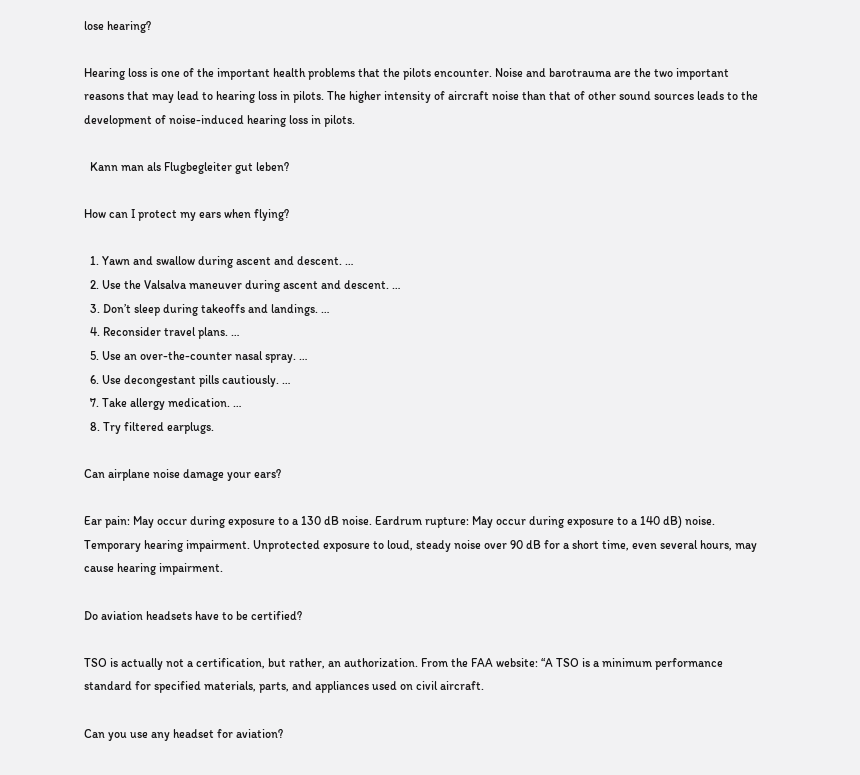lose hearing?

Hearing loss is one of the important health problems that the pilots encounter. Noise and barotrauma are the two important reasons that may lead to hearing loss in pilots. The higher intensity of aircraft noise than that of other sound sources leads to the development of noise-induced hearing loss in pilots.

  Kann man als Flugbegleiter gut leben?

How can I protect my ears when flying?

  1. Yawn and swallow during ascent and descent. …
  2. Use the Valsalva maneuver during ascent and descent. …
  3. Don’t sleep during takeoffs and landings. …
  4. Reconsider travel plans. …
  5. Use an over-the-counter nasal spray. …
  6. Use decongestant pills cautiously. …
  7. Take allergy medication. …
  8. Try filtered earplugs.

Can airplane noise damage your ears?

Ear pain: May occur during exposure to a 130 dB noise. Eardrum rupture: May occur during exposure to a 140 dB) noise. Temporary hearing impairment. Unprotected exposure to loud, steady noise over 90 dB for a short time, even several hours, may cause hearing impairment.

Do aviation headsets have to be certified?

TSO is actually not a certification, but rather, an authorization. From the FAA website: “A TSO is a minimum performance standard for specified materials, parts, and appliances used on civil aircraft.

Can you use any headset for aviation?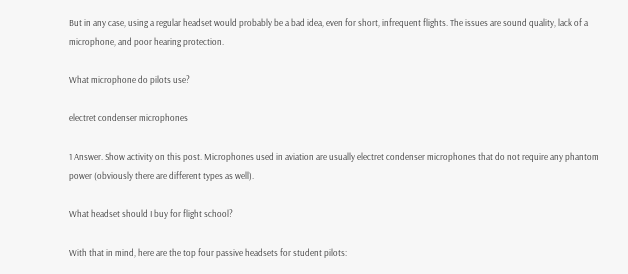But in any case, using a regular headset would probably be a bad idea, even for short, infrequent flights. The issues are sound quality, lack of a microphone, and poor hearing protection.

What microphone do pilots use?

electret condenser microphones

1 Answer. Show activity on this post. Microphones used in aviation are usually electret condenser microphones that do not require any phantom power (obviously there are different types as well).

What headset should I buy for flight school?

With that in mind, here are the top four passive headsets for student pilots: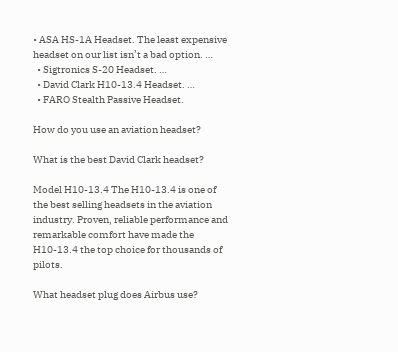• ASA HS-1A Headset. The least expensive headset on our list isn’t a bad option. …
  • Sigtronics S-20 Headset. …
  • David Clark H10-13.4 Headset. …
  • FARO Stealth Passive Headset.

How do you use an aviation headset?

What is the best David Clark headset?

Model H10-13.4 The H10-13.4 is one of the best selling headsets in the aviation industry. Proven, reliable performance and remarkable comfort have made the H10-13.4 the top choice for thousands of pilots.

What headset plug does Airbus use?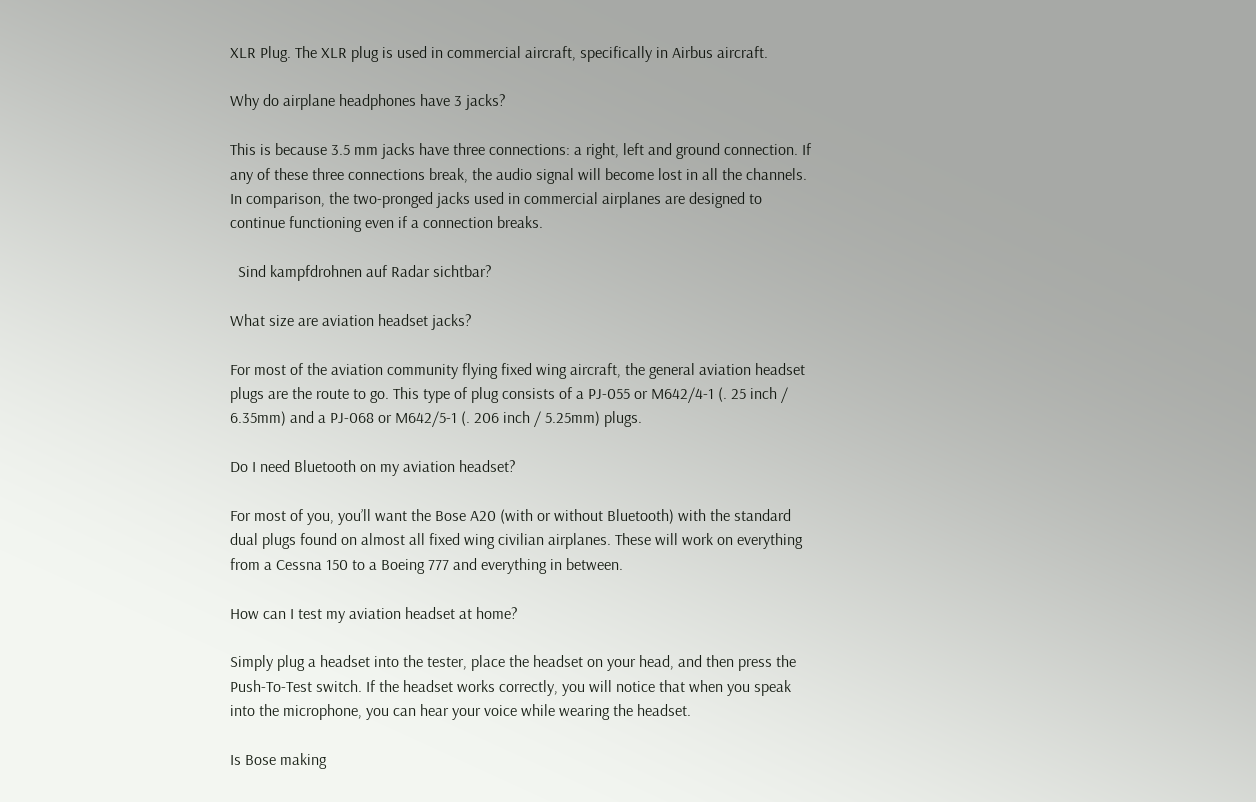XLR Plug. The XLR plug is used in commercial aircraft, specifically in Airbus aircraft.

Why do airplane headphones have 3 jacks?

This is because 3.5 mm jacks have three connections: a right, left and ground connection. If any of these three connections break, the audio signal will become lost in all the channels. In comparison, the two-pronged jacks used in commercial airplanes are designed to continue functioning even if a connection breaks.

  Sind kampfdrohnen auf Radar sichtbar?

What size are aviation headset jacks?

For most of the aviation community flying fixed wing aircraft, the general aviation headset plugs are the route to go. This type of plug consists of a PJ-055 or M642/4-1 (. 25 inch / 6.35mm) and a PJ-068 or M642/5-1 (. 206 inch / 5.25mm) plugs.

Do I need Bluetooth on my aviation headset?

For most of you, you’ll want the Bose A20 (with or without Bluetooth) with the standard dual plugs found on almost all fixed wing civilian airplanes. These will work on everything from a Cessna 150 to a Boeing 777 and everything in between.

How can I test my aviation headset at home?

Simply plug a headset into the tester, place the headset on your head, and then press the Push-To-Test switch. If the headset works correctly, you will notice that when you speak into the microphone, you can hear your voice while wearing the headset.

Is Bose making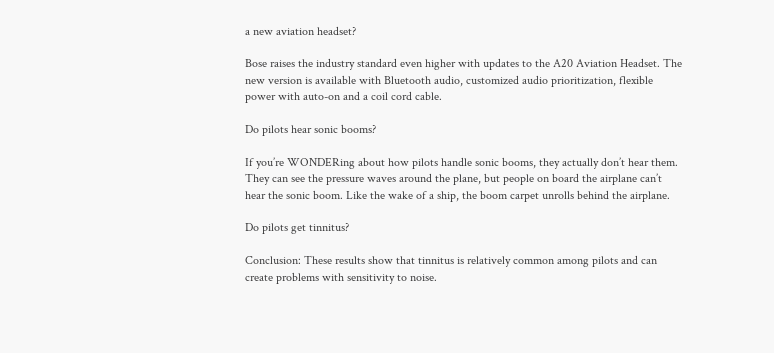a new aviation headset?

Bose raises the industry standard even higher with updates to the A20 Aviation Headset. The new version is available with Bluetooth audio, customized audio prioritization, flexible power with auto-on and a coil cord cable.

Do pilots hear sonic booms?

If you’re WONDERing about how pilots handle sonic booms, they actually don’t hear them. They can see the pressure waves around the plane, but people on board the airplane can’t hear the sonic boom. Like the wake of a ship, the boom carpet unrolls behind the airplane.

Do pilots get tinnitus?

Conclusion: These results show that tinnitus is relatively common among pilots and can create problems with sensitivity to noise.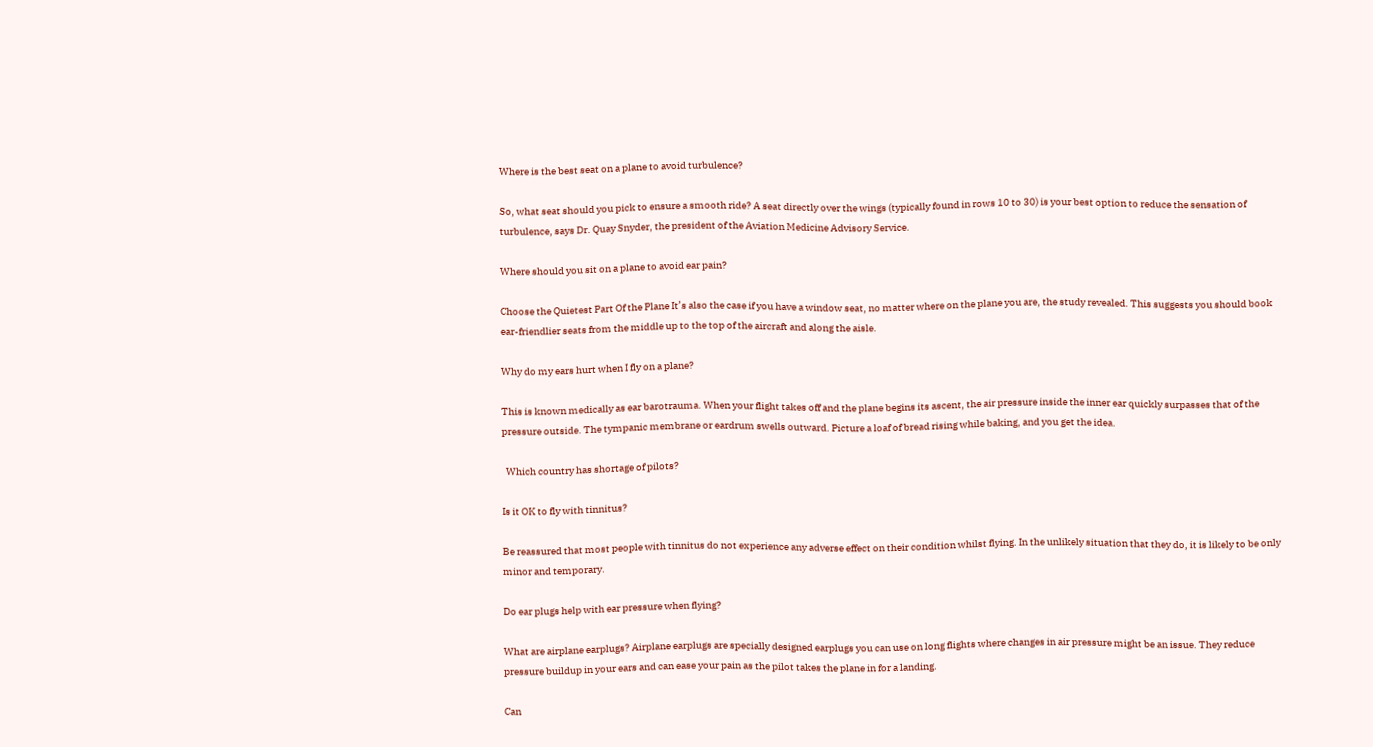Where is the best seat on a plane to avoid turbulence?

So, what seat should you pick to ensure a smooth ride? A seat directly over the wings (typically found in rows 10 to 30) is your best option to reduce the sensation of turbulence, says Dr. Quay Snyder, the president of the Aviation Medicine Advisory Service.

Where should you sit on a plane to avoid ear pain?

Choose the Quietest Part Of the Plane It’s also the case if you have a window seat, no matter where on the plane you are, the study revealed. This suggests you should book ear-friendlier seats from the middle up to the top of the aircraft and along the aisle.

Why do my ears hurt when I fly on a plane?

This is known medically as ear barotrauma. When your flight takes off and the plane begins its ascent, the air pressure inside the inner ear quickly surpasses that of the pressure outside. The tympanic membrane or eardrum swells outward. Picture a loaf of bread rising while baking, and you get the idea.

  Which country has shortage of pilots?

Is it OK to fly with tinnitus?

Be reassured that most people with tinnitus do not experience any adverse effect on their condition whilst flying. In the unlikely situation that they do, it is likely to be only minor and temporary.

Do ear plugs help with ear pressure when flying?

What are airplane earplugs? Airplane earplugs are specially designed earplugs you can use on long flights where changes in air pressure might be an issue. They reduce pressure buildup in your ears and can ease your pain as the pilot takes the plane in for a landing.

Can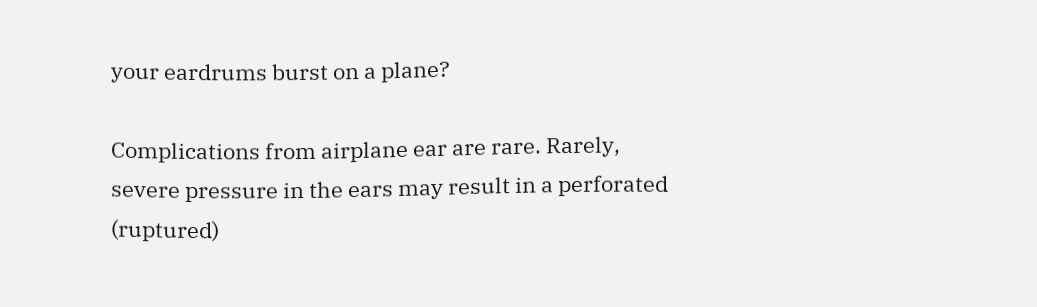your eardrums burst on a plane?

Complications from airplane ear are rare. Rarely, severe pressure in the ears may result in a perforated (ruptured)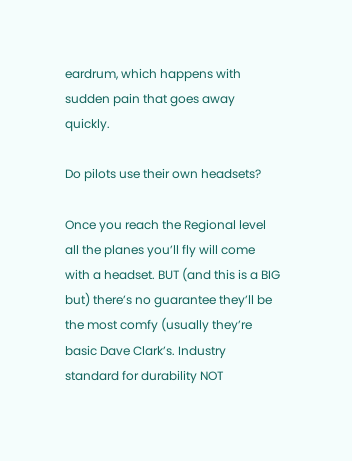eardrum, which happens with sudden pain that goes away quickly.

Do pilots use their own headsets?

Once you reach the Regional level all the planes you’ll fly will come with a headset. BUT (and this is a BIG but) there’s no guarantee they’ll be the most comfy (usually they’re basic Dave Clark’s. Industry standard for durability NOT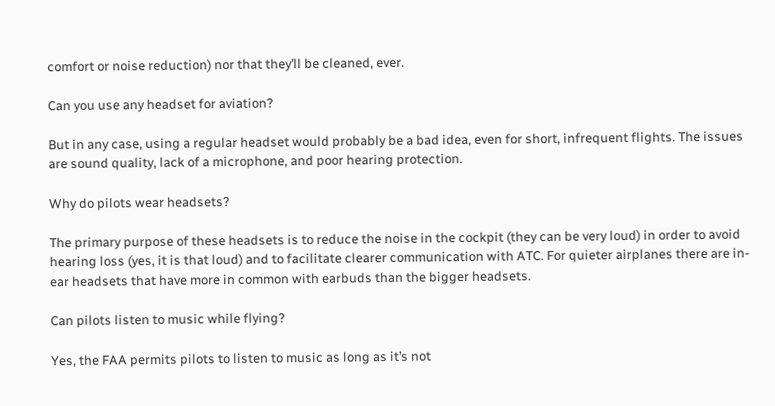comfort or noise reduction) nor that they’ll be cleaned, ever.

Can you use any headset for aviation?

But in any case, using a regular headset would probably be a bad idea, even for short, infrequent flights. The issues are sound quality, lack of a microphone, and poor hearing protection.

Why do pilots wear headsets?

The primary purpose of these headsets is to reduce the noise in the cockpit (they can be very loud) in order to avoid hearing loss (yes, it is that loud) and to facilitate clearer communication with ATC. For quieter airplanes there are in-ear headsets that have more in common with earbuds than the bigger headsets.

Can pilots listen to music while flying?

Yes, the FAA permits pilots to listen to music as long as it’s not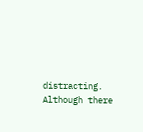distracting. Although there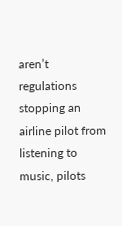aren’t regulations stopping an airline pilot from listening to music, pilots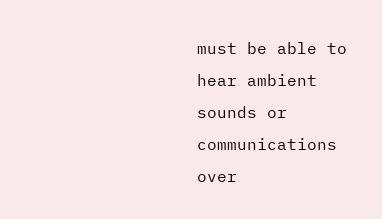must be able to hear ambient sounds or communications over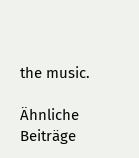the music.

Ähnliche Beiträge